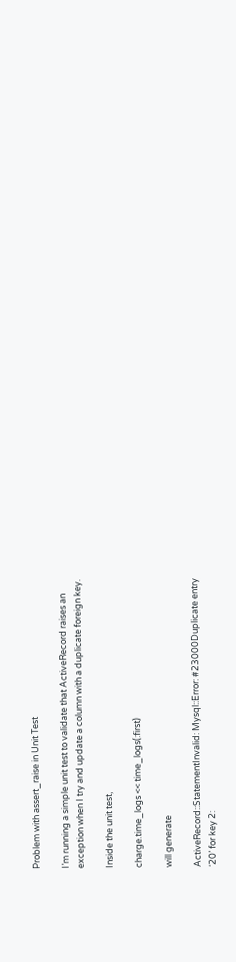Problem with assert_raise in Unit Test

I’m running a simple unit test to validate that ActiveRecord raises an
exception when I try and update a column with a duplicate foreign key.

Inside the unit test,

charge.time_logs << time_logs(:first)

will generate

ActiveRecord::StatementInvalid: Mysql::Error: #23000Duplicate entry
‘20’ for key 2: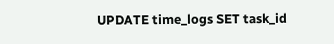UPDATE time_logs SET task_id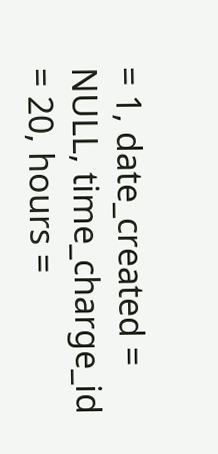= 1, date_created =
NULL, time_charge_id = 20, hours =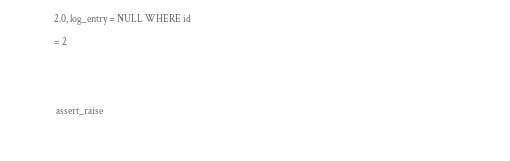2.0, log_entry = NULL WHERE id
= 2


 assert_raise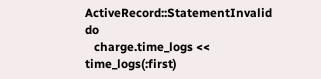ActiveRecord::StatementInvalid do
   charge.time_logs << time_logs(:first)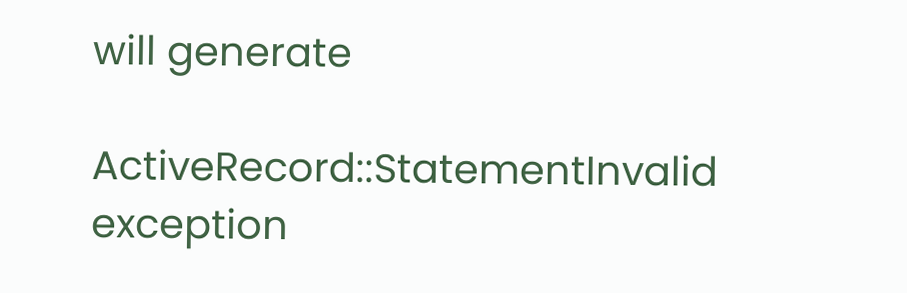will generate

ActiveRecord::StatementInvalid exception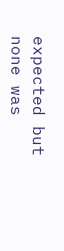expected but none was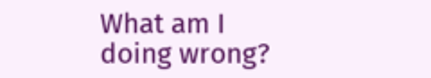What am I doing wrong?